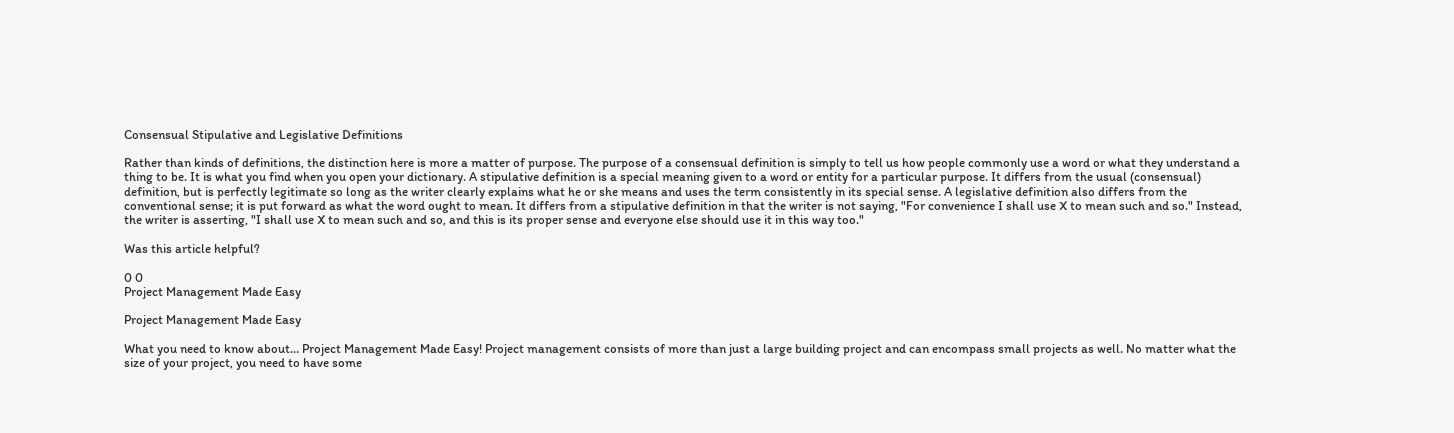Consensual Stipulative and Legislative Definitions

Rather than kinds of definitions, the distinction here is more a matter of purpose. The purpose of a consensual definition is simply to tell us how people commonly use a word or what they understand a thing to be. It is what you find when you open your dictionary. A stipulative definition is a special meaning given to a word or entity for a particular purpose. It differs from the usual (consensual) definition, but is perfectly legitimate so long as the writer clearly explains what he or she means and uses the term consistently in its special sense. A legislative definition also differs from the conventional sense; it is put forward as what the word ought to mean. It differs from a stipulative definition in that the writer is not saying, "For convenience I shall use X to mean such and so." Instead, the writer is asserting, "I shall use X to mean such and so, and this is its proper sense and everyone else should use it in this way too."

Was this article helpful?

0 0
Project Management Made Easy

Project Management Made Easy

What you need to know about… Project Management Made Easy! Project management consists of more than just a large building project and can encompass small projects as well. No matter what the size of your project, you need to have some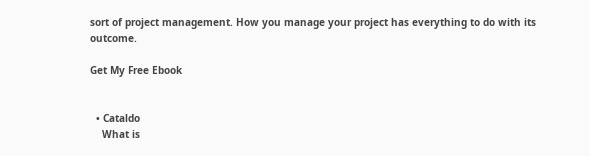sort of project management. How you manage your project has everything to do with its outcome.

Get My Free Ebook


  • Cataldo
    What is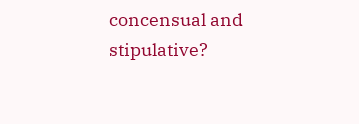concensual and stipulative?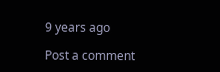9 years ago

Post a comment